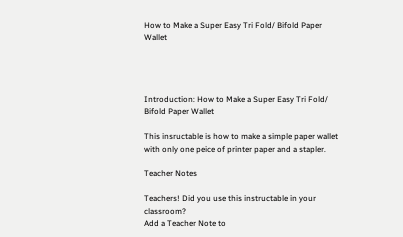How to Make a Super Easy Tri Fold/ Bifold Paper Wallet




Introduction: How to Make a Super Easy Tri Fold/ Bifold Paper Wallet

This insructable is how to make a simple paper wallet with only one peice of printer paper and a stapler.

Teacher Notes

Teachers! Did you use this instructable in your classroom?
Add a Teacher Note to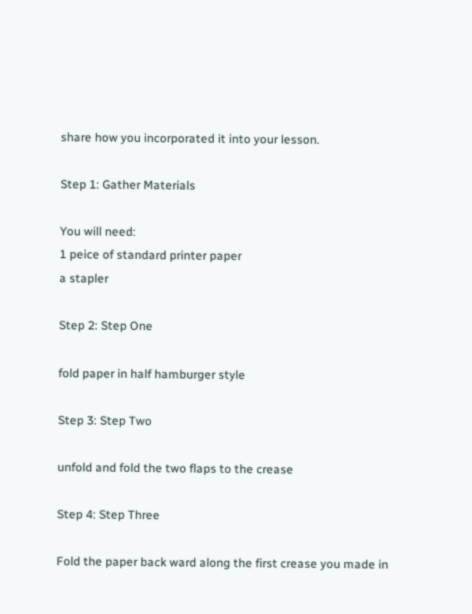share how you incorporated it into your lesson.

Step 1: Gather Materials

You will need:
1 peice of standard printer paper
a stapler

Step 2: Step One

fold paper in half hamburger style

Step 3: Step Two

unfold and fold the two flaps to the crease

Step 4: Step Three

Fold the paper back ward along the first crease you made in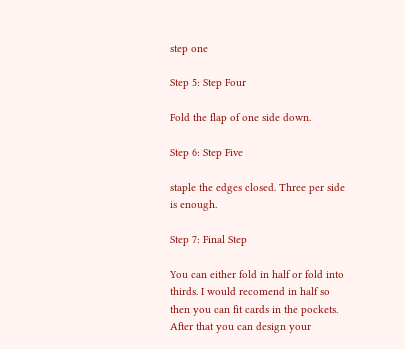step one

Step 5: Step Four

Fold the flap of one side down.

Step 6: Step Five

staple the edges closed. Three per side is enough.

Step 7: Final Step

You can either fold in half or fold into thirds. I would recomend in half so then you can fit cards in the pockets. After that you can design your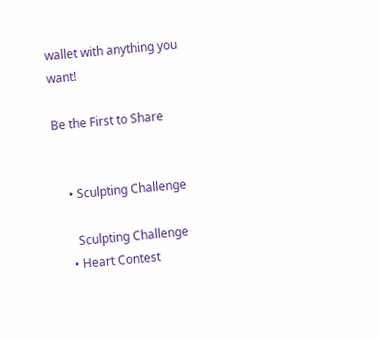wallet with anything you want!

Be the First to Share


    • Sculpting Challenge

      Sculpting Challenge
    • Heart Contest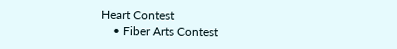Heart Contest
    • Fiber Arts Contest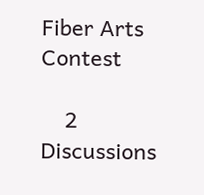Fiber Arts Contest

    2 Discussions